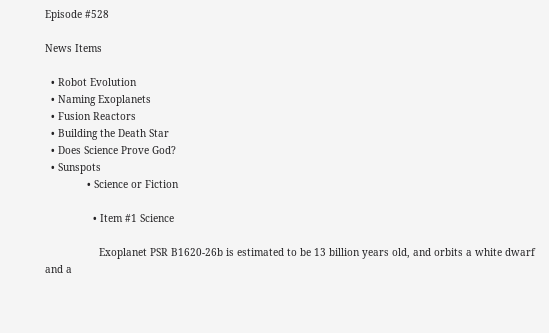Episode #528

News Items

  • Robot Evolution
  • Naming Exoplanets
  • Fusion Reactors
  • Building the Death Star
  • Does Science Prove God?
  • Sunspots
              • Science or Fiction

                • Item #1 Science

                  Exoplanet PSR B1620-26b is estimated to be 13 billion years old, and orbits a white dwarf and a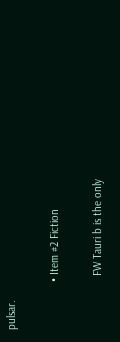pulsar.

                • Item #2 Fiction

                  FW Tauri b is the only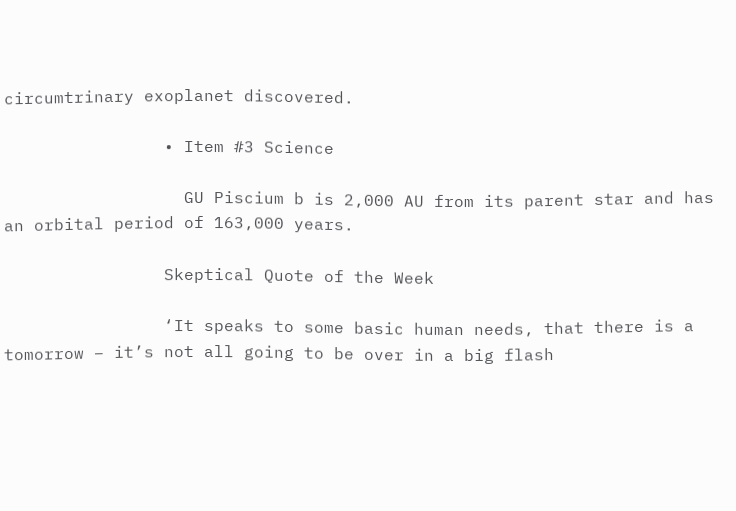circumtrinary exoplanet discovered.

                • Item #3 Science

                  GU Piscium b is 2,000 AU from its parent star and has an orbital period of 163,000 years.

                Skeptical Quote of the Week

                ‘It speaks to some basic human needs, that there is a tomorrow – it’s not all going to be over in a big flash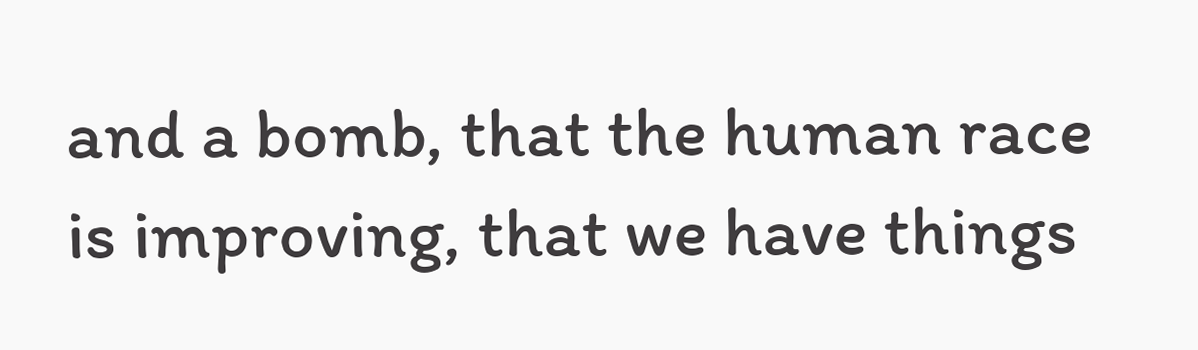and a bomb, that the human race is improving, that we have things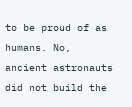to be proud of as humans. No, ancient astronauts did not build the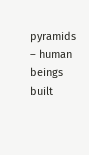pyramids – human beings built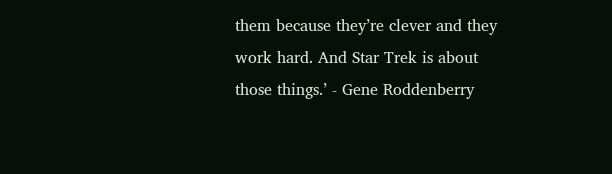them because they’re clever and they work hard. And Star Trek is about those things.’ - Gene Roddenberry